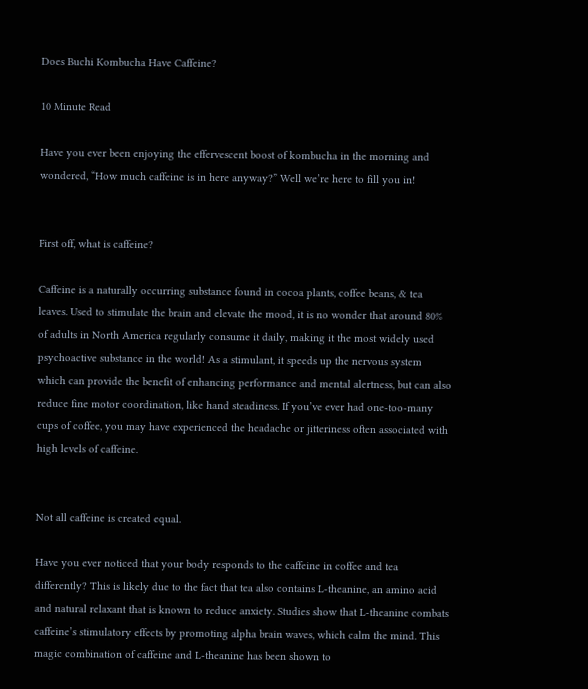Does Buchi Kombucha Have Caffeine?

10 Minute Read

Have you ever been enjoying the effervescent boost of kombucha in the morning and wondered, “How much caffeine is in here anyway?” Well we’re here to fill you in!


First off, what is caffeine?

Caffeine is a naturally occurring substance found in cocoa plants, coffee beans, & tea leaves. Used to stimulate the brain and elevate the mood, it is no wonder that around 80% of adults in North America regularly consume it daily, making it the most widely used psychoactive substance in the world! As a stimulant, it speeds up the nervous system which can provide the benefit of enhancing performance and mental alertness, but can also reduce fine motor coordination, like hand steadiness. If you’ve ever had one-too-many cups of coffee, you may have experienced the headache or jitteriness often associated with high levels of caffeine.


Not all caffeine is created equal.

Have you ever noticed that your body responds to the caffeine in coffee and tea differently? This is likely due to the fact that tea also contains L-theanine, an amino acid and natural relaxant that is known to reduce anxiety. Studies show that L-theanine combats caffeine’s stimulatory effects by promoting alpha brain waves, which calm the mind. This magic combination of caffeine and L-theanine has been shown to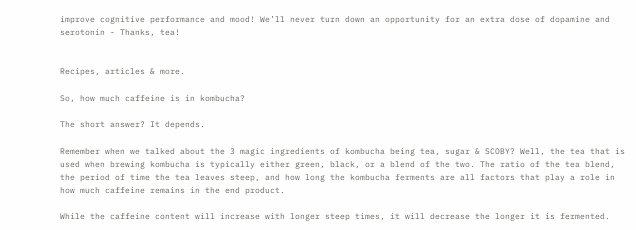improve cognitive performance and mood! We’ll never turn down an opportunity for an extra dose of dopamine and serotonin - Thanks, tea!


Recipes, articles & more.

So, how much caffeine is in kombucha?

The short answer? It depends.

Remember when we talked about the 3 magic ingredients of kombucha being tea, sugar & SCOBY? Well, the tea that is used when brewing kombucha is typically either green, black, or a blend of the two. The ratio of the tea blend, the period of time the tea leaves steep, and how long the kombucha ferments are all factors that play a role in how much caffeine remains in the end product.

While the caffeine content will increase with longer steep times, it will decrease the longer it is fermented.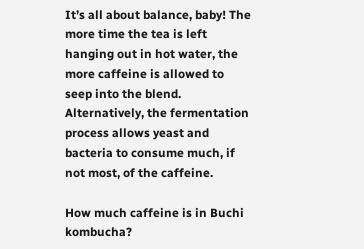It’s all about balance, baby! The more time the tea is left hanging out in hot water, the more caffeine is allowed to seep into the blend. Alternatively, the fermentation process allows yeast and bacteria to consume much, if not most, of the caffeine.

How much caffeine is in Buchi kombucha?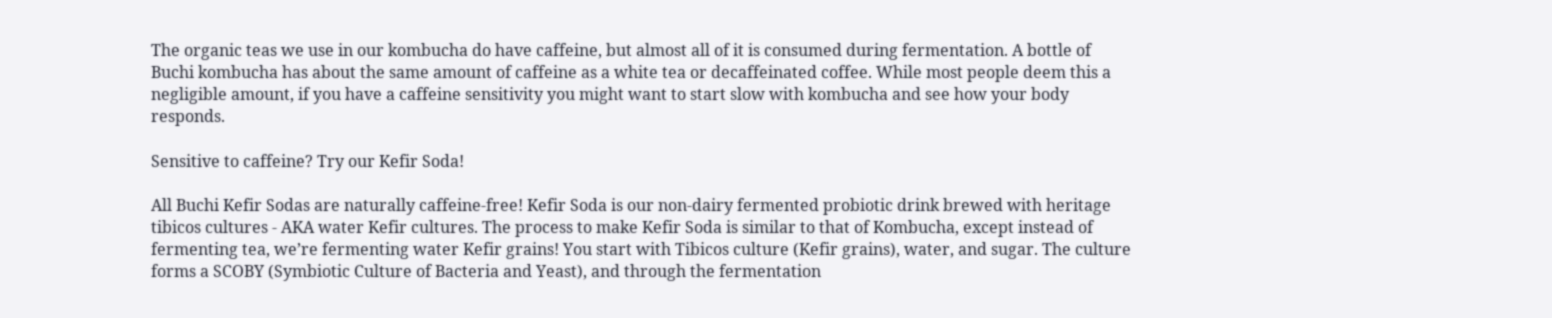The organic teas we use in our kombucha do have caffeine, but almost all of it is consumed during fermentation. A bottle of Buchi kombucha has about the same amount of caffeine as a white tea or decaffeinated coffee. While most people deem this a negligible amount, if you have a caffeine sensitivity you might want to start slow with kombucha and see how your body responds.

Sensitive to caffeine? Try our Kefir Soda!

All Buchi Kefir Sodas are naturally caffeine-free! Kefir Soda is our non-dairy fermented probiotic drink brewed with heritage tibicos cultures - AKA water Kefir cultures. The process to make Kefir Soda is similar to that of Kombucha, except instead of fermenting tea, we’re fermenting water Kefir grains! You start with Tibicos culture (Kefir grains), water, and sugar. The culture forms a SCOBY (Symbiotic Culture of Bacteria and Yeast), and through the fermentation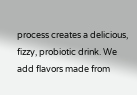process creates a delicious, fizzy, probiotic drink. We add flavors made from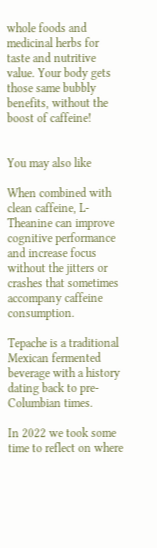whole foods and medicinal herbs for taste and nutritive value. Your body gets those same bubbly benefits, without the boost of caffeine!


You may also like

When combined with clean caffeine, L-Theanine can improve cognitive performance and increase focus without the jitters or crashes that sometimes accompany caffeine consumption.

Tepache is a traditional Mexican fermented beverage with a history dating back to pre-Columbian times.

In 2022 we took some time to reflect on where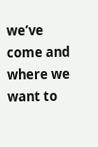we’ve come and where we want to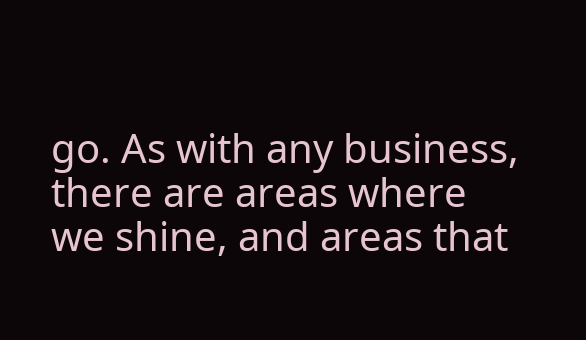go. As with any business, there are areas where we shine, and areas that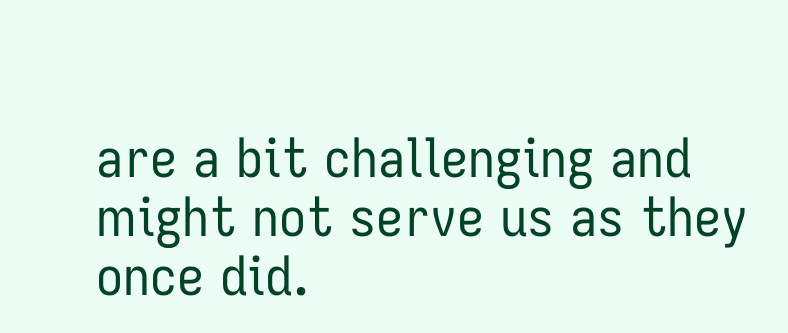are a bit challenging and might not serve us as they once did.